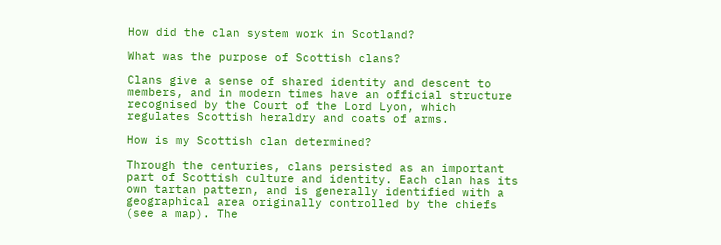How did the clan system work in Scotland?

What was the purpose of Scottish clans?

Clans give a sense of shared identity and descent to members, and in modern times have an official structure recognised by the Court of the Lord Lyon, which regulates Scottish heraldry and coats of arms.

How is my Scottish clan determined?

Through the centuries, clans persisted as an important part of Scottish culture and identity. Each clan has its own tartan pattern, and is generally identified with a geographical area originally controlled by the chiefs (see a map). The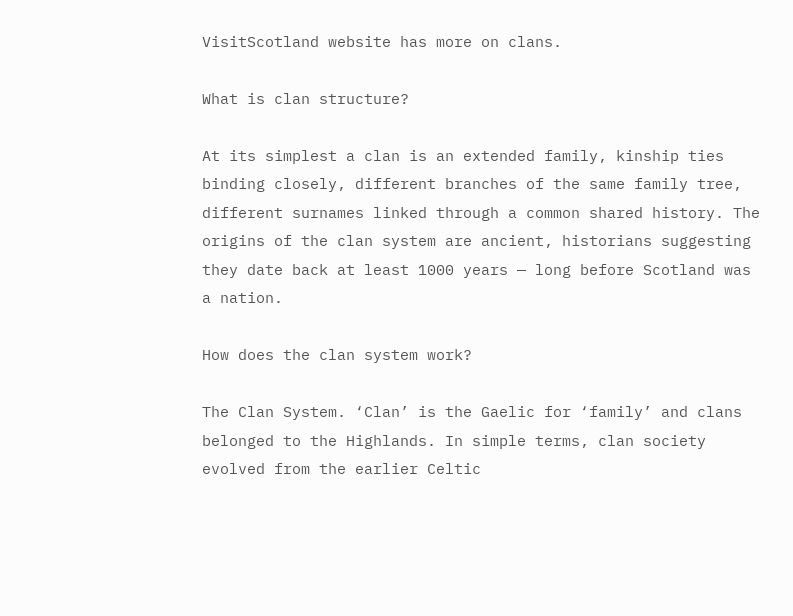VisitScotland website has more on clans.

What is clan structure?

At its simplest a clan is an extended family, kinship ties binding closely, different branches of the same family tree, different surnames linked through a common shared history. The origins of the clan system are ancient, historians suggesting they date back at least 1000 years — long before Scotland was a nation.

How does the clan system work?

The Clan System. ‘Clan’ is the Gaelic for ‘family’ and clans belonged to the Highlands. In simple terms, clan society evolved from the earlier Celtic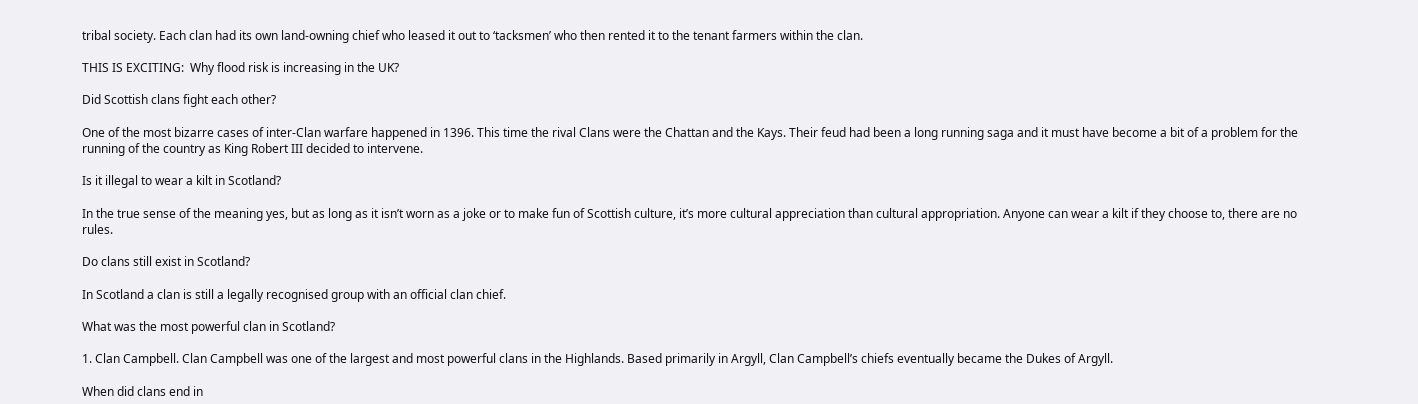tribal society. Each clan had its own land-owning chief who leased it out to ‘tacksmen’ who then rented it to the tenant farmers within the clan.

THIS IS EXCITING:  Why flood risk is increasing in the UK?

Did Scottish clans fight each other?

One of the most bizarre cases of inter-Clan warfare happened in 1396. This time the rival Clans were the Chattan and the Kays. Their feud had been a long running saga and it must have become a bit of a problem for the running of the country as King Robert III decided to intervene.

Is it illegal to wear a kilt in Scotland?

In the true sense of the meaning yes, but as long as it isn’t worn as a joke or to make fun of Scottish culture, it’s more cultural appreciation than cultural appropriation. Anyone can wear a kilt if they choose to, there are no rules.

Do clans still exist in Scotland?

In Scotland a clan is still a legally recognised group with an official clan chief.

What was the most powerful clan in Scotland?

1. Clan Campbell. Clan Campbell was one of the largest and most powerful clans in the Highlands. Based primarily in Argyll, Clan Campbell’s chiefs eventually became the Dukes of Argyll.

When did clans end in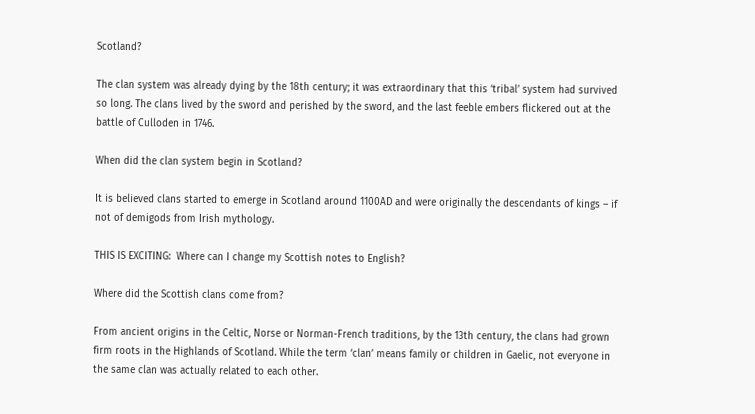Scotland?

The clan system was already dying by the 18th century; it was extraordinary that this ‘tribal’ system had survived so long. The clans lived by the sword and perished by the sword, and the last feeble embers flickered out at the battle of Culloden in 1746.

When did the clan system begin in Scotland?

It is believed clans started to emerge in Scotland around 1100AD and were originally the descendants of kings – if not of demigods from Irish mythology.

THIS IS EXCITING:  Where can I change my Scottish notes to English?

Where did the Scottish clans come from?

From ancient origins in the Celtic, Norse or Norman-French traditions, by the 13th century, the clans had grown firm roots in the Highlands of Scotland. While the term ‘clan’ means family or children in Gaelic, not everyone in the same clan was actually related to each other.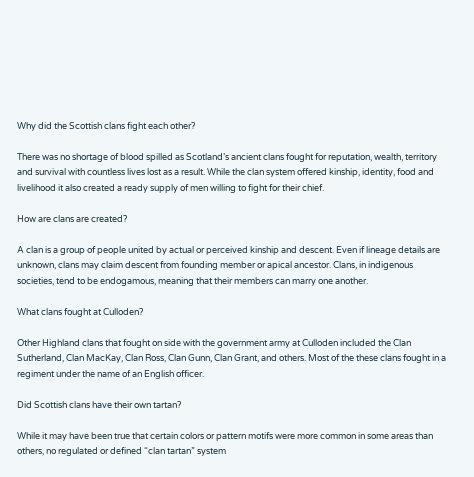Why did the Scottish clans fight each other?

There was no shortage of blood spilled as Scotland’s ancient clans fought for reputation, wealth, territory and survival with countless lives lost as a result. While the clan system offered kinship, identity, food and livelihood it also created a ready supply of men willing to fight for their chief.

How are clans are created?

A clan is a group of people united by actual or perceived kinship and descent. Even if lineage details are unknown, clans may claim descent from founding member or apical ancestor. Clans, in indigenous societies, tend to be endogamous, meaning that their members can marry one another.

What clans fought at Culloden?

Other Highland clans that fought on side with the government army at Culloden included the Clan Sutherland, Clan MacKay, Clan Ross, Clan Gunn, Clan Grant, and others. Most of the these clans fought in a regiment under the name of an English officer.

Did Scottish clans have their own tartan?

While it may have been true that certain colors or pattern motifs were more common in some areas than others, no regulated or defined “clan tartan” system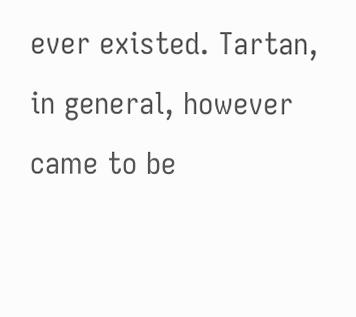ever existed. Tartan, in general, however came to be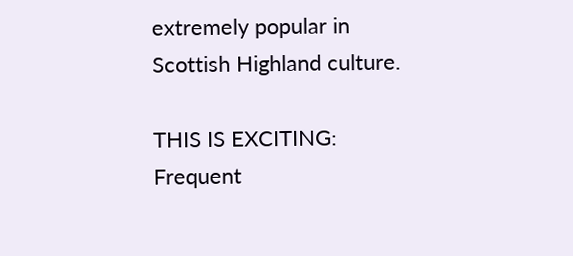extremely popular in Scottish Highland culture.

THIS IS EXCITING:  Frequent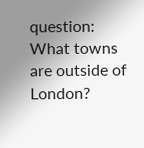question: What towns are outside of London?